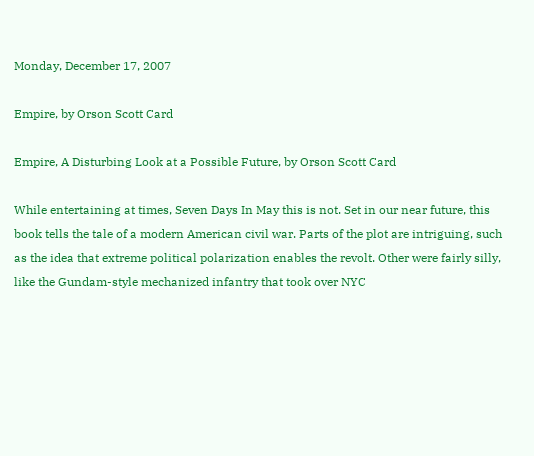Monday, December 17, 2007

Empire, by Orson Scott Card

Empire, A Disturbing Look at a Possible Future, by Orson Scott Card

While entertaining at times, Seven Days In May this is not. Set in our near future, this book tells the tale of a modern American civil war. Parts of the plot are intriguing, such as the idea that extreme political polarization enables the revolt. Other were fairly silly, like the Gundam-style mechanized infantry that took over NYC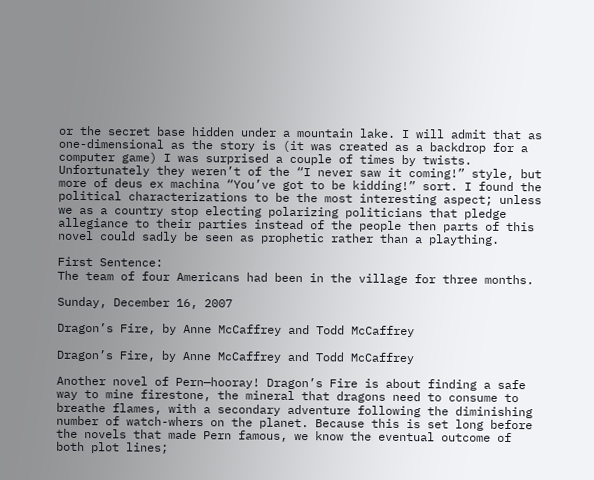or the secret base hidden under a mountain lake. I will admit that as one-dimensional as the story is (it was created as a backdrop for a computer game) I was surprised a couple of times by twists. Unfortunately they weren’t of the “I never saw it coming!” style, but more of deus ex machina “You’ve got to be kidding!” sort. I found the political characterizations to be the most interesting aspect; unless we as a country stop electing polarizing politicians that pledge allegiance to their parties instead of the people then parts of this novel could sadly be seen as prophetic rather than a plaything.

First Sentence:
The team of four Americans had been in the village for three months.

Sunday, December 16, 2007

Dragon’s Fire, by Anne McCaffrey and Todd McCaffrey

Dragon’s Fire, by Anne McCaffrey and Todd McCaffrey

Another novel of Pern—hooray! Dragon’s Fire is about finding a safe way to mine firestone, the mineral that dragons need to consume to breathe flames, with a secondary adventure following the diminishing number of watch-whers on the planet. Because this is set long before the novels that made Pern famous, we know the eventual outcome of both plot lines;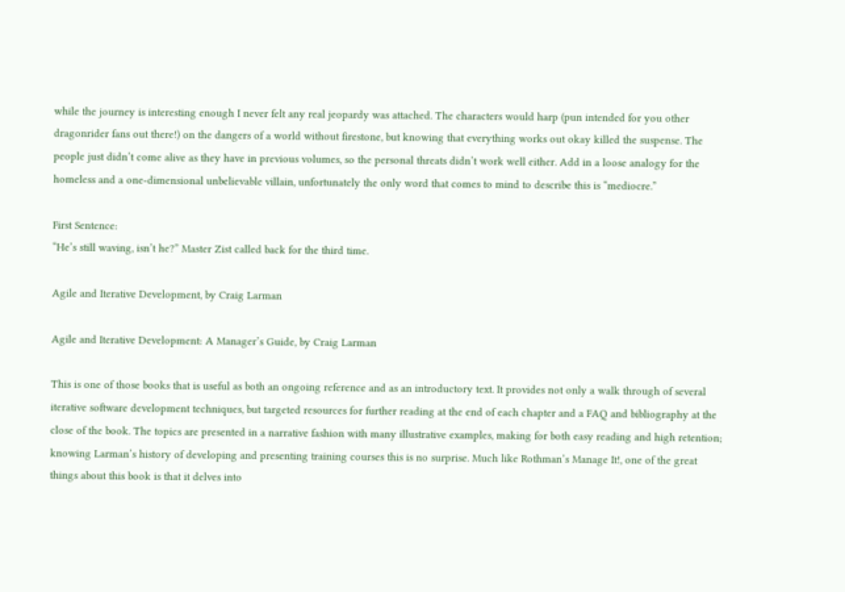while the journey is interesting enough I never felt any real jeopardy was attached. The characters would harp (pun intended for you other dragonrider fans out there!) on the dangers of a world without firestone, but knowing that everything works out okay killed the suspense. The people just didn’t come alive as they have in previous volumes, so the personal threats didn’t work well either. Add in a loose analogy for the homeless and a one-dimensional unbelievable villain, unfortunately the only word that comes to mind to describe this is “mediocre.”

First Sentence:
“He’s still waving, isn’t he?” Master Zist called back for the third time.

Agile and Iterative Development, by Craig Larman

Agile and Iterative Development: A Manager’s Guide, by Craig Larman

This is one of those books that is useful as both an ongoing reference and as an introductory text. It provides not only a walk through of several iterative software development techniques, but targeted resources for further reading at the end of each chapter and a FAQ and bibliography at the close of the book. The topics are presented in a narrative fashion with many illustrative examples, making for both easy reading and high retention; knowing Larman’s history of developing and presenting training courses this is no surprise. Much like Rothman’s Manage It!, one of the great things about this book is that it delves into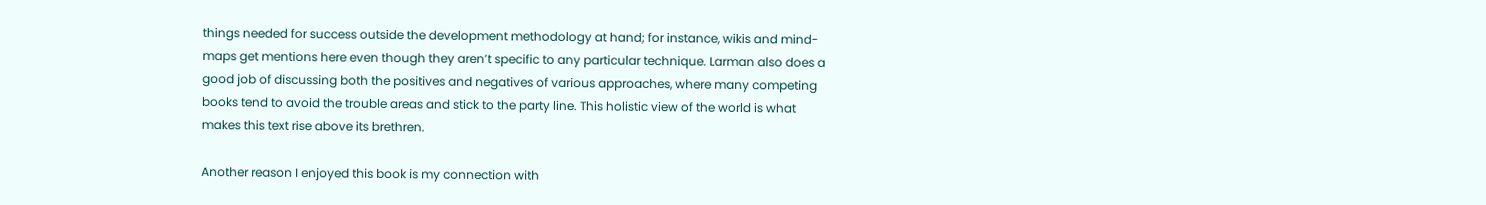things needed for success outside the development methodology at hand; for instance, wikis and mind-maps get mentions here even though they aren’t specific to any particular technique. Larman also does a good job of discussing both the positives and negatives of various approaches, where many competing books tend to avoid the trouble areas and stick to the party line. This holistic view of the world is what makes this text rise above its brethren.

Another reason I enjoyed this book is my connection with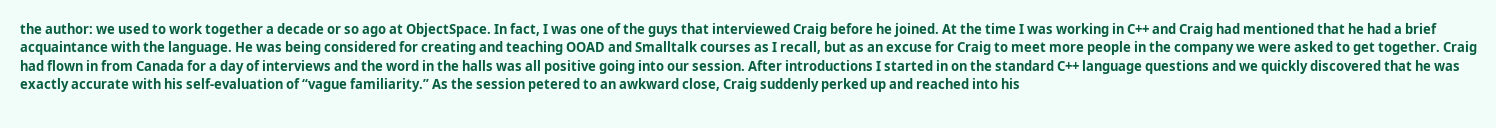the author: we used to work together a decade or so ago at ObjectSpace. In fact, I was one of the guys that interviewed Craig before he joined. At the time I was working in C++ and Craig had mentioned that he had a brief acquaintance with the language. He was being considered for creating and teaching OOAD and Smalltalk courses as I recall, but as an excuse for Craig to meet more people in the company we were asked to get together. Craig had flown in from Canada for a day of interviews and the word in the halls was all positive going into our session. After introductions I started in on the standard C++ language questions and we quickly discovered that he was exactly accurate with his self-evaluation of “vague familiarity.” As the session petered to an awkward close, Craig suddenly perked up and reached into his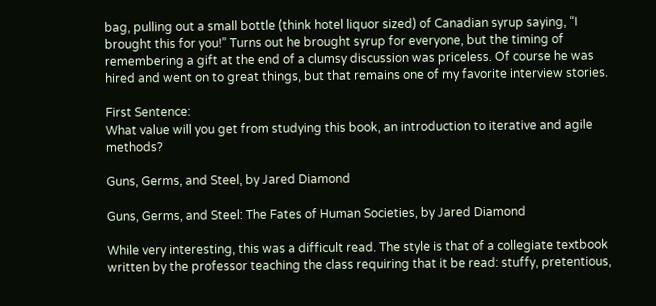bag, pulling out a small bottle (think hotel liquor sized) of Canadian syrup saying, “I brought this for you!” Turns out he brought syrup for everyone, but the timing of remembering a gift at the end of a clumsy discussion was priceless. Of course he was hired and went on to great things, but that remains one of my favorite interview stories.

First Sentence:
What value will you get from studying this book, an introduction to iterative and agile methods?

Guns, Germs, and Steel, by Jared Diamond

Guns, Germs, and Steel: The Fates of Human Societies, by Jared Diamond

While very interesting, this was a difficult read. The style is that of a collegiate textbook written by the professor teaching the class requiring that it be read: stuffy, pretentious,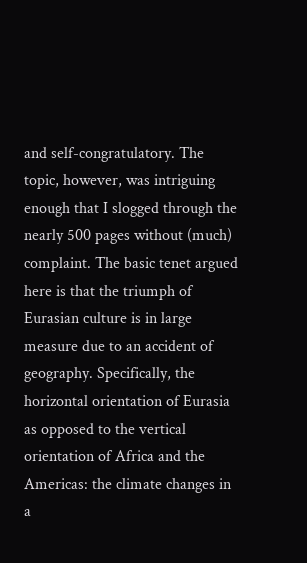and self-congratulatory. The topic, however, was intriguing enough that I slogged through the nearly 500 pages without (much) complaint. The basic tenet argued here is that the triumph of Eurasian culture is in large measure due to an accident of geography. Specifically, the horizontal orientation of Eurasia as opposed to the vertical orientation of Africa and the Americas: the climate changes in a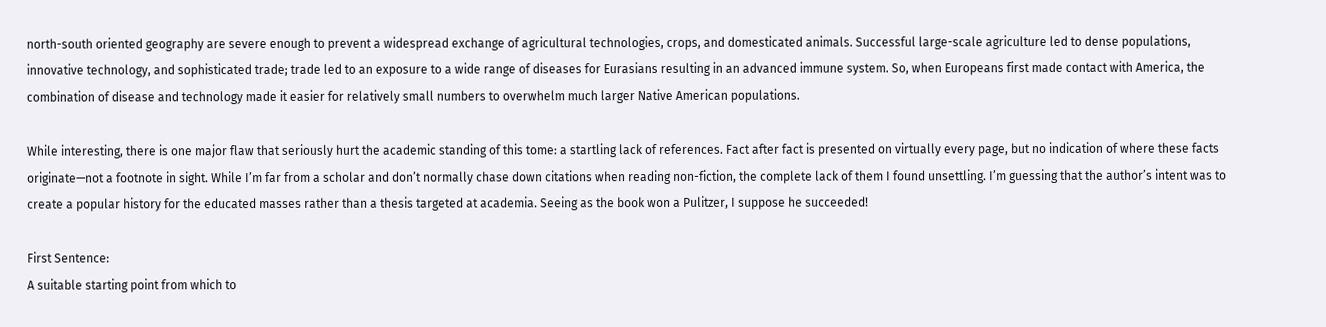north-south oriented geography are severe enough to prevent a widespread exchange of agricultural technologies, crops, and domesticated animals. Successful large-scale agriculture led to dense populations, innovative technology, and sophisticated trade; trade led to an exposure to a wide range of diseases for Eurasians resulting in an advanced immune system. So, when Europeans first made contact with America, the combination of disease and technology made it easier for relatively small numbers to overwhelm much larger Native American populations.

While interesting, there is one major flaw that seriously hurt the academic standing of this tome: a startling lack of references. Fact after fact is presented on virtually every page, but no indication of where these facts originate—not a footnote in sight. While I’m far from a scholar and don’t normally chase down citations when reading non-fiction, the complete lack of them I found unsettling. I’m guessing that the author’s intent was to create a popular history for the educated masses rather than a thesis targeted at academia. Seeing as the book won a Pulitzer, I suppose he succeeded!

First Sentence:
A suitable starting point from which to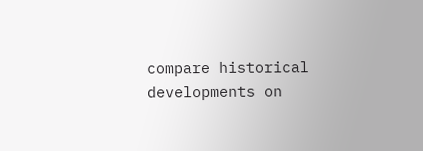compare historical developments on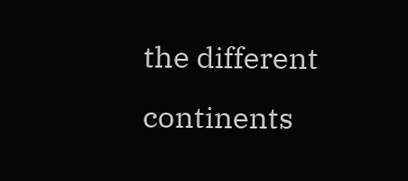the different continents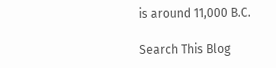is around 11,000 B.C.

Search This Blog